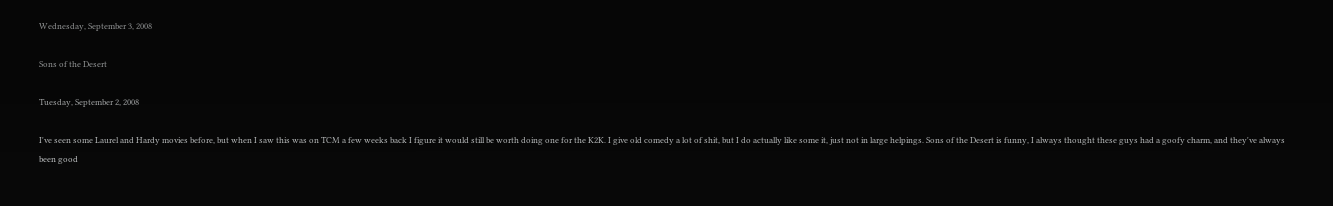Wednesday, September 3, 2008

Sons of the Desert

Tuesday, September 2, 2008

I've seen some Laurel and Hardy movies before, but when I saw this was on TCM a few weeks back I figure it would still be worth doing one for the K2K. I give old comedy a lot of shit, but I do actually like some it, just not in large helpings. Sons of the Desert is funny, I always thought these guys had a goofy charm, and they've always been good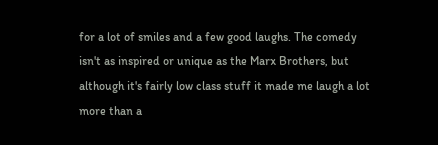for a lot of smiles and a few good laughs. The comedy isn't as inspired or unique as the Marx Brothers, but although it's fairly low class stuff it made me laugh a lot more than a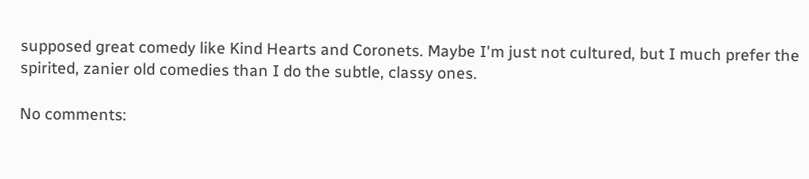supposed great comedy like Kind Hearts and Coronets. Maybe I'm just not cultured, but I much prefer the spirited, zanier old comedies than I do the subtle, classy ones.

No comments: